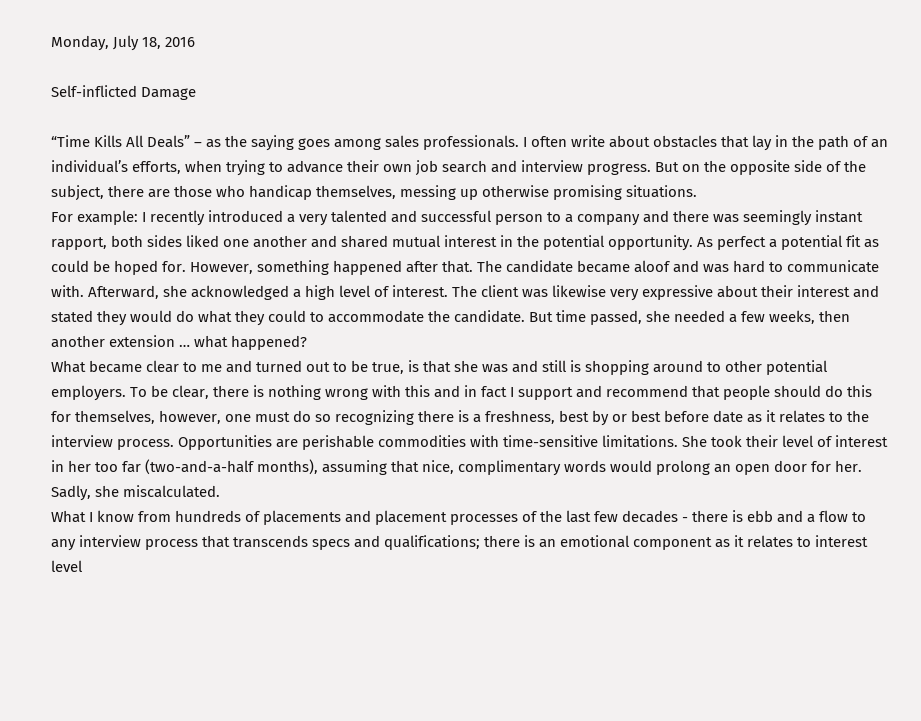Monday, July 18, 2016

Self-inflicted Damage

“Time Kills All Deals” – as the saying goes among sales professionals. I often write about obstacles that lay in the path of an individual’s efforts, when trying to advance their own job search and interview progress. But on the opposite side of the subject, there are those who handicap themselves, messing up otherwise promising situations.
For example: I recently introduced a very talented and successful person to a company and there was seemingly instant rapport, both sides liked one another and shared mutual interest in the potential opportunity. As perfect a potential fit as could be hoped for. However, something happened after that. The candidate became aloof and was hard to communicate with. Afterward, she acknowledged a high level of interest. The client was likewise very expressive about their interest and stated they would do what they could to accommodate the candidate. But time passed, she needed a few weeks, then another extension … what happened?
What became clear to me and turned out to be true, is that she was and still is shopping around to other potential employers. To be clear, there is nothing wrong with this and in fact I support and recommend that people should do this for themselves, however, one must do so recognizing there is a freshness, best by or best before date as it relates to the interview process. Opportunities are perishable commodities with time-sensitive limitations. She took their level of interest in her too far (two-and-a-half months), assuming that nice, complimentary words would prolong an open door for her. Sadly, she miscalculated.
What I know from hundreds of placements and placement processes of the last few decades - there is ebb and a flow to any interview process that transcends specs and qualifications; there is an emotional component as it relates to interest level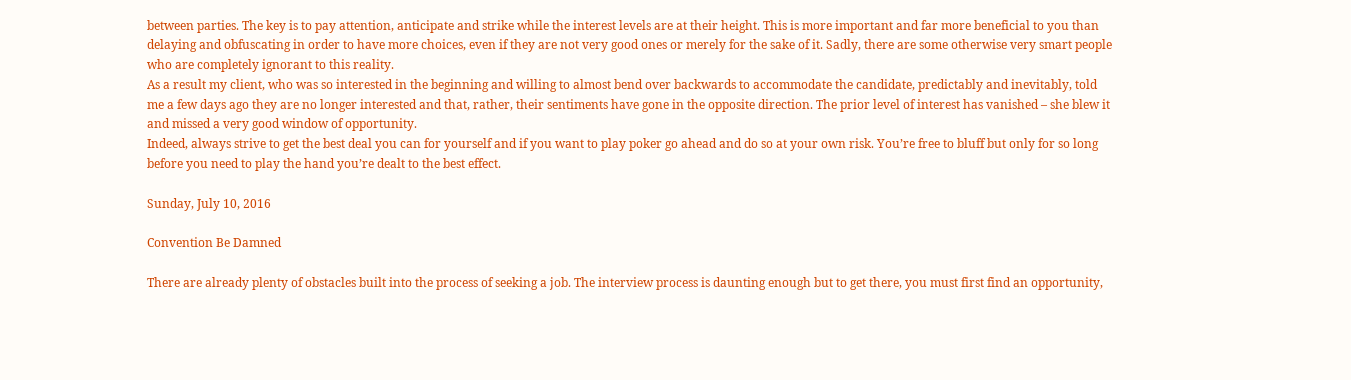between parties. The key is to pay attention, anticipate and strike while the interest levels are at their height. This is more important and far more beneficial to you than delaying and obfuscating in order to have more choices, even if they are not very good ones or merely for the sake of it. Sadly, there are some otherwise very smart people who are completely ignorant to this reality.
As a result my client, who was so interested in the beginning and willing to almost bend over backwards to accommodate the candidate, predictably and inevitably, told me a few days ago they are no longer interested and that, rather, their sentiments have gone in the opposite direction. The prior level of interest has vanished – she blew it and missed a very good window of opportunity.
Indeed, always strive to get the best deal you can for yourself and if you want to play poker go ahead and do so at your own risk. You’re free to bluff but only for so long before you need to play the hand you’re dealt to the best effect.

Sunday, July 10, 2016

Convention Be Damned

There are already plenty of obstacles built into the process of seeking a job. The interview process is daunting enough but to get there, you must first find an opportunity,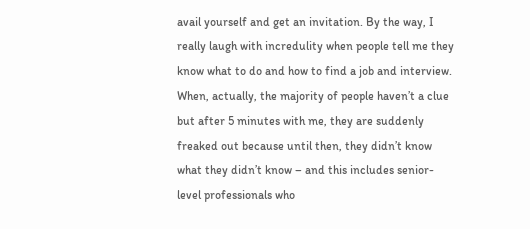avail yourself and get an invitation. By the way, I really laugh with incredulity when people tell me they know what to do and how to find a job and interview. When, actually, the majority of people haven’t a clue but after 5 minutes with me, they are suddenly freaked out because until then, they didn’t know what they didn’t know – and this includes senior-level professionals who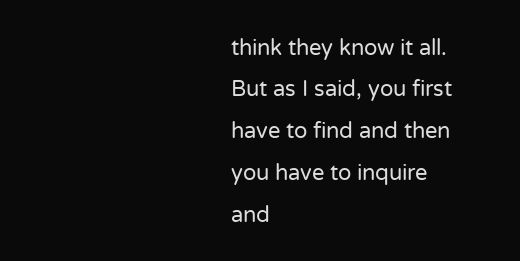think they know it all. But as I said, you first have to find and then you have to inquire and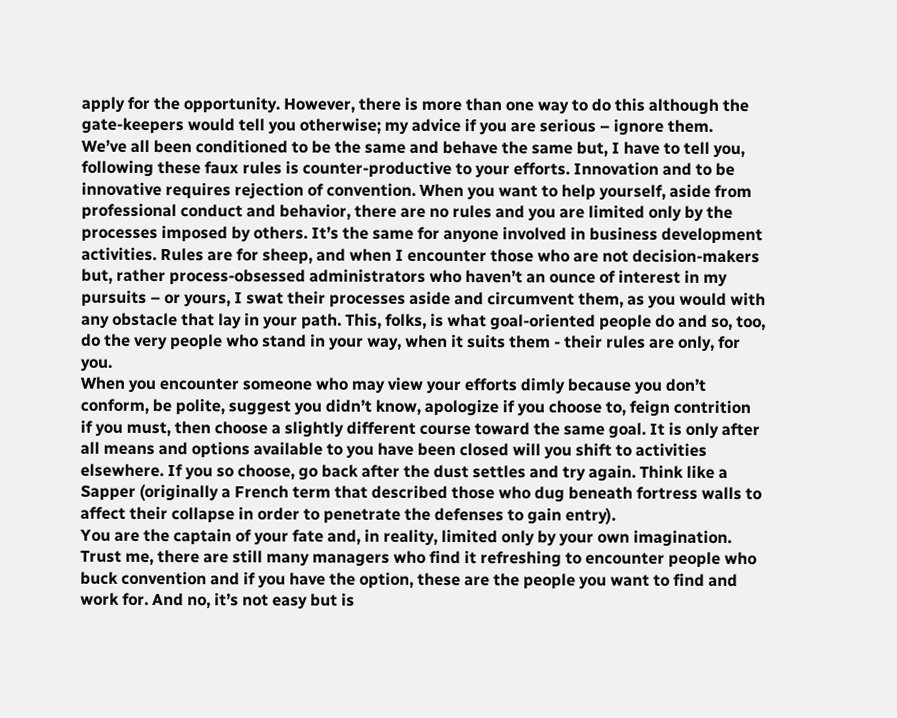apply for the opportunity. However, there is more than one way to do this although the gate-keepers would tell you otherwise; my advice if you are serious – ignore them.
We’ve all been conditioned to be the same and behave the same but, I have to tell you, following these faux rules is counter-productive to your efforts. Innovation and to be innovative requires rejection of convention. When you want to help yourself, aside from professional conduct and behavior, there are no rules and you are limited only by the processes imposed by others. It’s the same for anyone involved in business development activities. Rules are for sheep, and when I encounter those who are not decision-makers but, rather process-obsessed administrators who haven’t an ounce of interest in my pursuits – or yours, I swat their processes aside and circumvent them, as you would with any obstacle that lay in your path. This, folks, is what goal-oriented people do and so, too, do the very people who stand in your way, when it suits them - their rules are only, for you.
When you encounter someone who may view your efforts dimly because you don’t conform, be polite, suggest you didn’t know, apologize if you choose to, feign contrition if you must, then choose a slightly different course toward the same goal. It is only after all means and options available to you have been closed will you shift to activities elsewhere. If you so choose, go back after the dust settles and try again. Think like a Sapper (originally a French term that described those who dug beneath fortress walls to affect their collapse in order to penetrate the defenses to gain entry).
You are the captain of your fate and, in reality, limited only by your own imagination. Trust me, there are still many managers who find it refreshing to encounter people who buck convention and if you have the option, these are the people you want to find and work for. And no, it’s not easy but is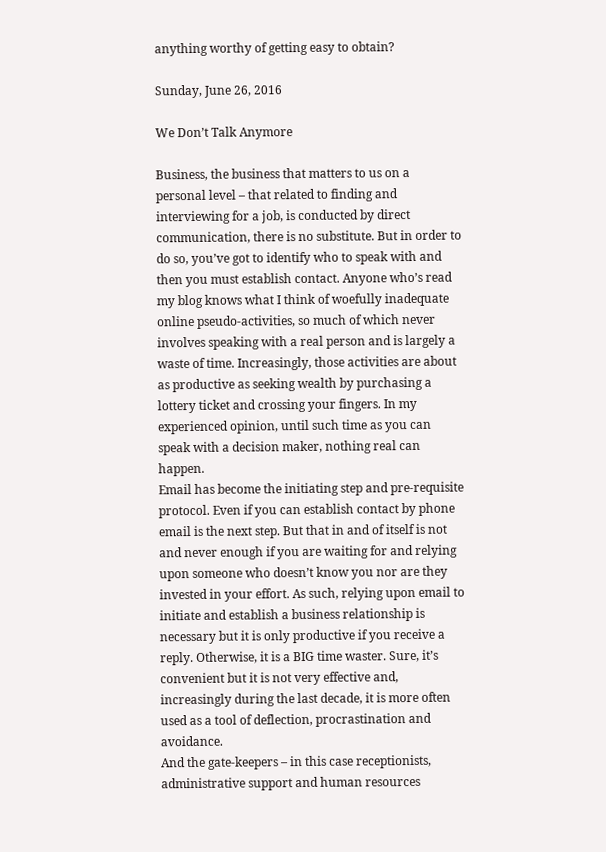anything worthy of getting easy to obtain?

Sunday, June 26, 2016

We Don’t Talk Anymore

Business, the business that matters to us on a personal level – that related to finding and interviewing for a job, is conducted by direct communication, there is no substitute. But in order to do so, you’ve got to identify who to speak with and then you must establish contact. Anyone who’s read my blog knows what I think of woefully inadequate online pseudo-activities, so much of which never involves speaking with a real person and is largely a waste of time. Increasingly, those activities are about as productive as seeking wealth by purchasing a lottery ticket and crossing your fingers. In my experienced opinion, until such time as you can speak with a decision maker, nothing real can happen.
Email has become the initiating step and pre-requisite protocol. Even if you can establish contact by phone email is the next step. But that in and of itself is not and never enough if you are waiting for and relying upon someone who doesn’t know you nor are they invested in your effort. As such, relying upon email to initiate and establish a business relationship is necessary but it is only productive if you receive a reply. Otherwise, it is a BIG time waster. Sure, it’s convenient but it is not very effective and, increasingly during the last decade, it is more often used as a tool of deflection, procrastination and avoidance.
And the gate-keepers – in this case receptionists, administrative support and human resources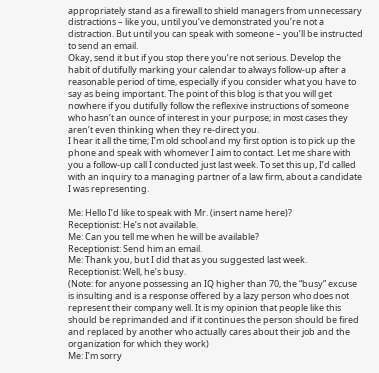appropriately stand as a firewall to shield managers from unnecessary distractions – like you, until you’ve demonstrated you’re not a distraction. But until you can speak with someone – you’ll be instructed to send an email.
Okay, send it but if you stop there you’re not serious. Develop the habit of dutifully marking your calendar to always follow-up after a reasonable period of time, especially if you consider what you have to say as being important. The point of this blog is that you will get nowhere if you dutifully follow the reflexive instructions of someone who hasn’t an ounce of interest in your purpose; in most cases they aren’t even thinking when they re-direct you.
I hear it all the time; I’m old school and my first option is to pick up the phone and speak with whomever I aim to contact. Let me share with you a follow-up call I conducted just last week. To set this up, I’d called with an inquiry to a managing partner of a law firm, about a candidate I was representing.

Me: Hello I’d like to speak with Mr. (insert name here)?
Receptionist: He’s not available.
Me: Can you tell me when he will be available?
Receptionist: Send him an email.
Me: Thank you, but I did that as you suggested last week.
Receptionist: Well, he’s busy.
(Note: for anyone possessing an IQ higher than 70, the “busy” excuse is insulting and is a response offered by a lazy person who does not represent their company well. It is my opinion that people like this should be reprimanded and if it continues the person should be fired and replaced by another who actually cares about their job and the organization for which they work)
Me: I’m sorry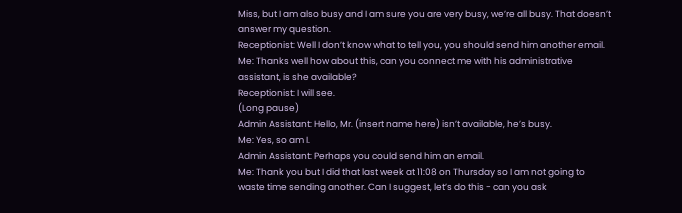Miss, but I am also busy and I am sure you are very busy, we’re all busy. That doesn’t answer my question.
Receptionist: Well I don’t know what to tell you, you should send him another email.
Me: Thanks well how about this, can you connect me with his administrative assistant, is she available?
Receptionist: I will see.
(Long pause)
Admin Assistant: Hello, Mr. (insert name here) isn’t available, he’s busy.
Me: Yes, so am I.
Admin Assistant: Perhaps you could send him an email.
Me: Thank you but I did that last week at 11:08 on Thursday so I am not going to waste time sending another. Can I suggest, let’s do this - can you ask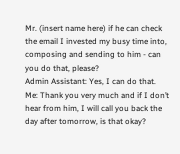Mr. (insert name here) if he can check the email I invested my busy time into, composing and sending to him - can you do that, please?
Admin Assistant: Yes, I can do that.
Me: Thank you very much and if I don’t hear from him, I will call you back the day after tomorrow, is that okay?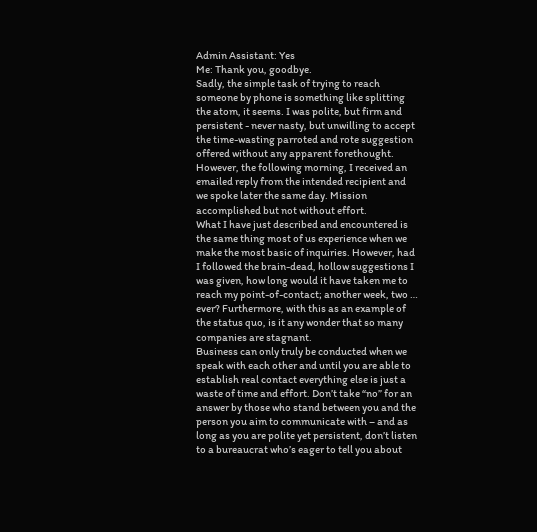Admin Assistant: Yes
Me: Thank you, goodbye.
Sadly, the simple task of trying to reach someone by phone is something like splitting the atom, it seems. I was polite, but firm and persistent - never nasty, but unwilling to accept the time-wasting parroted and rote suggestion offered without any apparent forethought. However, the following morning, I received an emailed reply from the intended recipient and we spoke later the same day. Mission accomplished but not without effort.
What I have just described and encountered is the same thing most of us experience when we make the most basic of inquiries. However, had I followed the brain-dead, hollow suggestions I was given, how long would it have taken me to reach my point-of-contact; another week, two … ever? Furthermore, with this as an example of the status quo, is it any wonder that so many companies are stagnant.
Business can only truly be conducted when we speak with each other and until you are able to establish real contact everything else is just a waste of time and effort. Don’t take “no” for an answer by those who stand between you and the person you aim to communicate with – and as long as you are polite yet persistent, don’t listen to a bureaucrat who’s eager to tell you about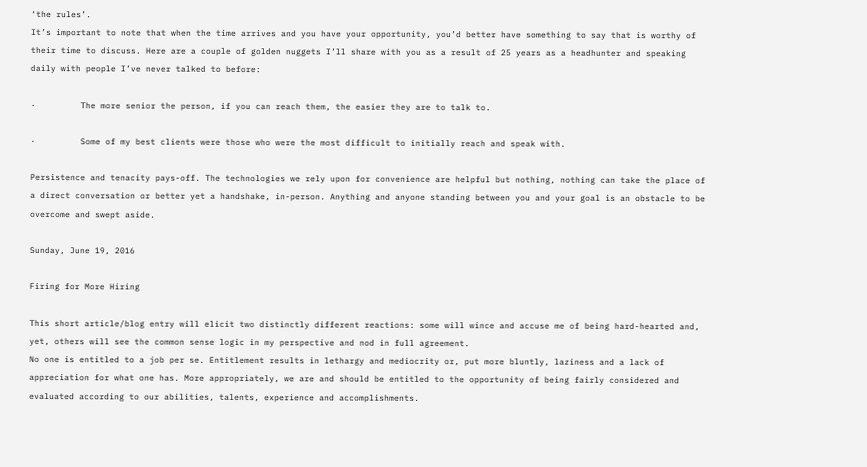‘the rules’.
It’s important to note that when the time arrives and you have your opportunity, you’d better have something to say that is worthy of their time to discuss. Here are a couple of golden nuggets I’ll share with you as a result of 25 years as a headhunter and speaking daily with people I’ve never talked to before:

·         The more senior the person, if you can reach them, the easier they are to talk to.

·         Some of my best clients were those who were the most difficult to initially reach and speak with.

Persistence and tenacity pays-off. The technologies we rely upon for convenience are helpful but nothing, nothing can take the place of a direct conversation or better yet a handshake, in-person. Anything and anyone standing between you and your goal is an obstacle to be overcome and swept aside.

Sunday, June 19, 2016

Firing for More Hiring

This short article/blog entry will elicit two distinctly different reactions: some will wince and accuse me of being hard-hearted and, yet, others will see the common sense logic in my perspective and nod in full agreement.
No one is entitled to a job per se. Entitlement results in lethargy and mediocrity or, put more bluntly, laziness and a lack of appreciation for what one has. More appropriately, we are and should be entitled to the opportunity of being fairly considered and evaluated according to our abilities, talents, experience and accomplishments.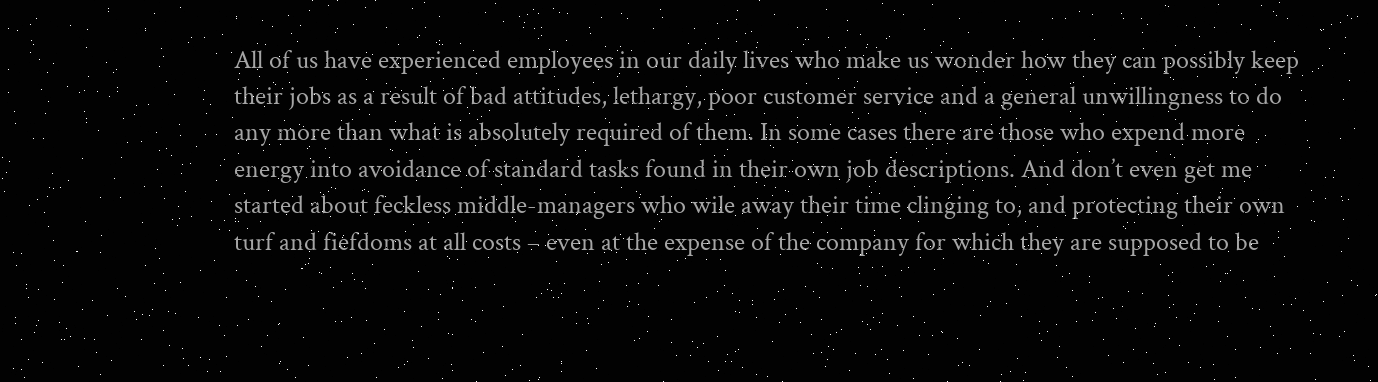All of us have experienced employees in our daily lives who make us wonder how they can possibly keep their jobs as a result of bad attitudes, lethargy, poor customer service and a general unwillingness to do any more than what is absolutely required of them. In some cases there are those who expend more energy into avoidance of standard tasks found in their own job descriptions. And don’t even get me started about feckless middle-managers who wile away their time clinging to, and protecting their own turf and fiefdoms at all costs – even at the expense of the company for which they are supposed to be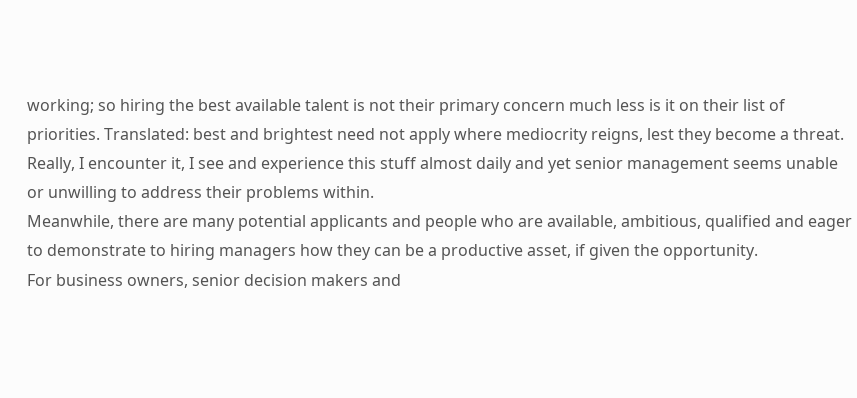working; so hiring the best available talent is not their primary concern much less is it on their list of priorities. Translated: best and brightest need not apply where mediocrity reigns, lest they become a threat.  Really, I encounter it, I see and experience this stuff almost daily and yet senior management seems unable or unwilling to address their problems within.
Meanwhile, there are many potential applicants and people who are available, ambitious, qualified and eager to demonstrate to hiring managers how they can be a productive asset, if given the opportunity.
For business owners, senior decision makers and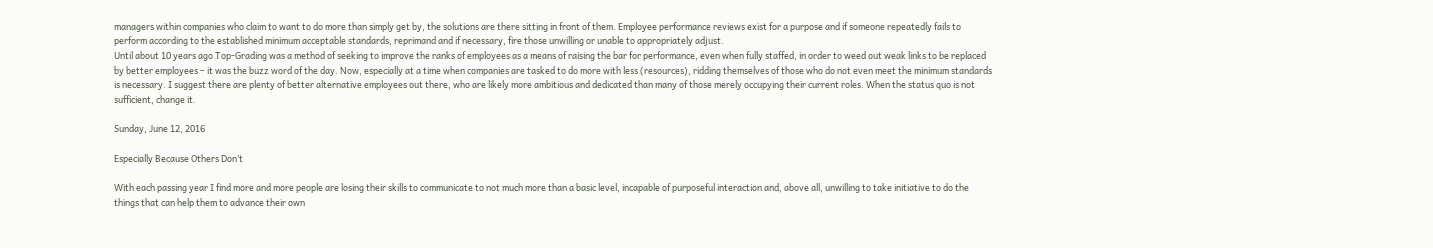managers within companies who claim to want to do more than simply get by, the solutions are there sitting in front of them. Employee performance reviews exist for a purpose and if someone repeatedly fails to perform according to the established minimum acceptable standards, reprimand and if necessary, fire those unwilling or unable to appropriately adjust.
Until about 10 years ago Top-Grading was a method of seeking to improve the ranks of employees as a means of raising the bar for performance, even when fully staffed, in order to weed out weak links to be replaced by better employees – it was the buzz word of the day. Now, especially at a time when companies are tasked to do more with less (resources), ridding themselves of those who do not even meet the minimum standards is necessary. I suggest there are plenty of better alternative employees out there, who are likely more ambitious and dedicated than many of those merely occupying their current roles. When the status quo is not sufficient, change it.

Sunday, June 12, 2016

Especially Because Others Don’t

With each passing year I find more and more people are losing their skills to communicate to not much more than a basic level, incapable of purposeful interaction and, above all, unwilling to take initiative to do the things that can help them to advance their own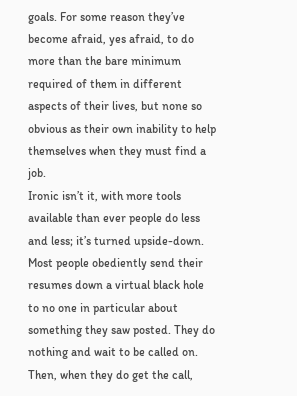goals. For some reason they’ve become afraid, yes afraid, to do more than the bare minimum required of them in different aspects of their lives, but none so obvious as their own inability to help themselves when they must find a job.
Ironic isn’t it, with more tools available than ever people do less and less; it’s turned upside-down. Most people obediently send their resumes down a virtual black hole to no one in particular about something they saw posted. They do nothing and wait to be called on. Then, when they do get the call,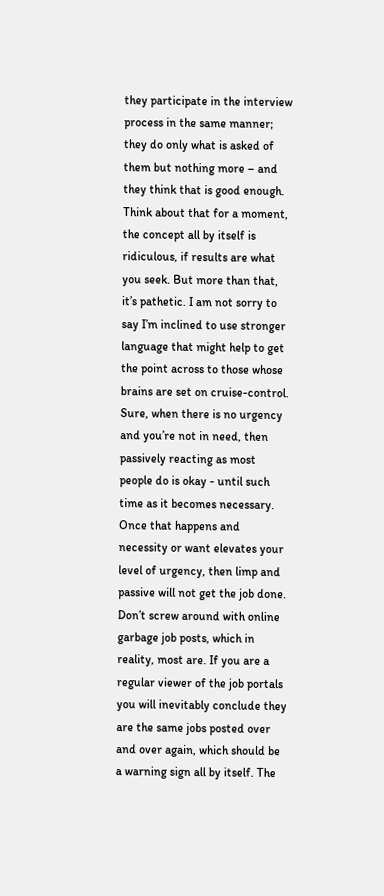they participate in the interview process in the same manner; they do only what is asked of them but nothing more – and they think that is good enough. Think about that for a moment, the concept all by itself is ridiculous, if results are what you seek. But more than that, it’s pathetic. I am not sorry to say I’m inclined to use stronger language that might help to get the point across to those whose brains are set on cruise-control.
Sure, when there is no urgency and you’re not in need, then passively reacting as most people do is okay - until such time as it becomes necessary. Once that happens and necessity or want elevates your level of urgency, then limp and passive will not get the job done. Don’t screw around with online garbage job posts, which in reality, most are. If you are a regular viewer of the job portals you will inevitably conclude they are the same jobs posted over and over again, which should be a warning sign all by itself. The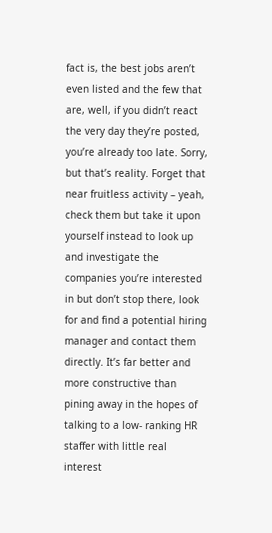fact is, the best jobs aren’t even listed and the few that are, well, if you didn’t react the very day they’re posted, you’re already too late. Sorry, but that’s reality. Forget that near fruitless activity – yeah, check them but take it upon yourself instead to look up and investigate the companies you’re interested in but don’t stop there, look for and find a potential hiring manager and contact them directly. It’s far better and more constructive than pining away in the hopes of talking to a low- ranking HR staffer with little real interest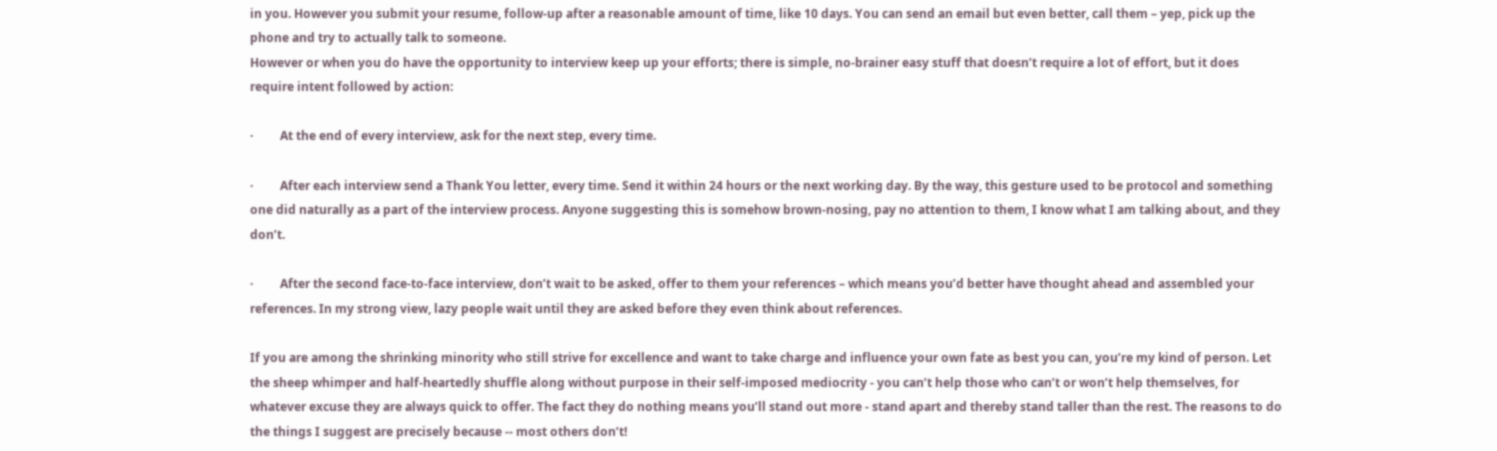in you. However you submit your resume, follow-up after a reasonable amount of time, like 10 days. You can send an email but even better, call them – yep, pick up the phone and try to actually talk to someone.
However or when you do have the opportunity to interview keep up your efforts; there is simple, no-brainer easy stuff that doesn’t require a lot of effort, but it does require intent followed by action:

·         At the end of every interview, ask for the next step, every time.

·         After each interview send a Thank You letter, every time. Send it within 24 hours or the next working day. By the way, this gesture used to be protocol and something one did naturally as a part of the interview process. Anyone suggesting this is somehow brown-nosing, pay no attention to them, I know what I am talking about, and they don’t.

·         After the second face-to-face interview, don’t wait to be asked, offer to them your references – which means you’d better have thought ahead and assembled your references. In my strong view, lazy people wait until they are asked before they even think about references.

If you are among the shrinking minority who still strive for excellence and want to take charge and influence your own fate as best you can, you’re my kind of person. Let the sheep whimper and half-heartedly shuffle along without purpose in their self-imposed mediocrity - you can’t help those who can’t or won’t help themselves, for whatever excuse they are always quick to offer. The fact they do nothing means you’ll stand out more - stand apart and thereby stand taller than the rest. The reasons to do the things I suggest are precisely because -- most others don’t!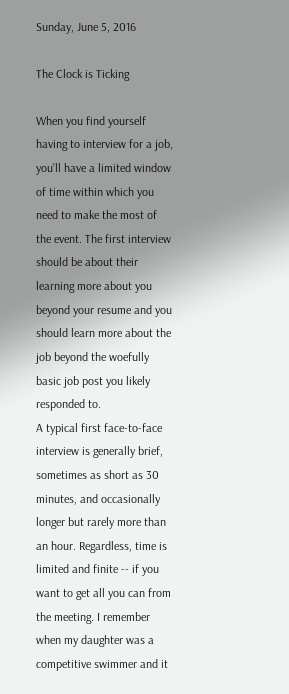Sunday, June 5, 2016

The Clock is Ticking

When you find yourself having to interview for a job, you’ll have a limited window of time within which you need to make the most of the event. The first interview should be about their learning more about you beyond your resume and you should learn more about the job beyond the woefully basic job post you likely responded to.
A typical first face-to-face interview is generally brief, sometimes as short as 30 minutes, and occasionally longer but rarely more than an hour. Regardless, time is limited and finite -- if you want to get all you can from the meeting. I remember when my daughter was a competitive swimmer and it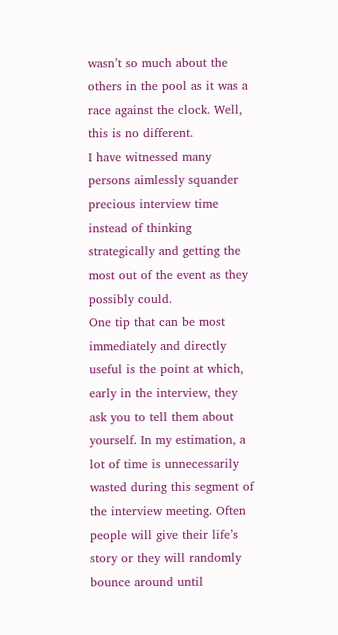wasn’t so much about the others in the pool as it was a race against the clock. Well, this is no different.
I have witnessed many persons aimlessly squander precious interview time instead of thinking strategically and getting the most out of the event as they possibly could.
One tip that can be most immediately and directly useful is the point at which, early in the interview, they ask you to tell them about yourself. In my estimation, a lot of time is unnecessarily wasted during this segment of the interview meeting. Often people will give their life’s story or they will randomly bounce around until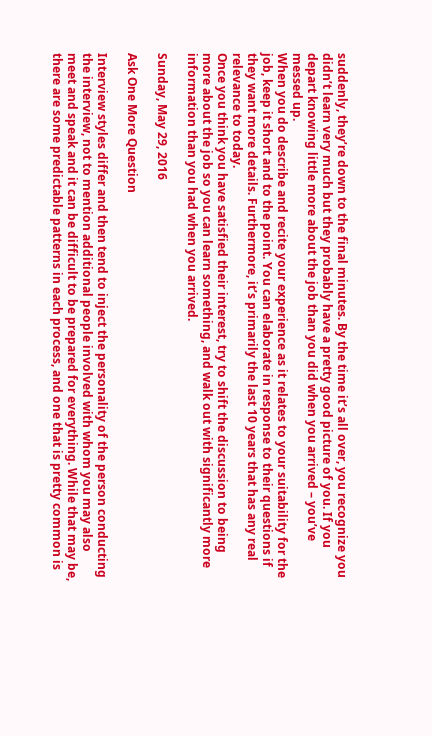suddenly, they’re down to the final minutes. By the time it’s all over, you recognize you didn’t learn very much but they probably have a pretty good picture of you. If you depart knowing little more about the job than you did when you arrived – you’ve messed up.
When you do describe and recite your experience as it relates to your suitability for the job, keep it short and to the point. You can elaborate in response to their questions if they want more details. Furthermore, it’s primarily the last 10 years that has any real relevance to today.
Once you think you have satisfied their interest, try to shift the discussion to being more about the job so you can learn something, and walk out with significantly more information than you had when you arrived.

Sunday, May 29, 2016

Ask One More Question

Interview styles differ and then tend to inject the personality of the person conducting the interview, not to mention additional people involved with whom you may also meet and speak and it can be difficult to be prepared for everything. While that may be, there are some predictable patterns in each process, and one that is pretty common is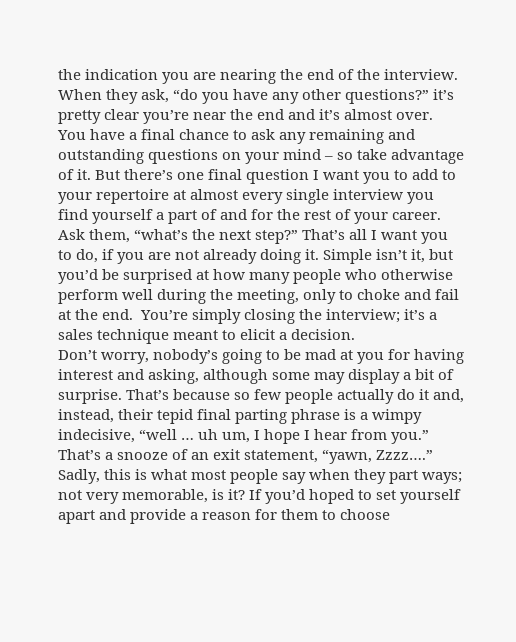the indication you are nearing the end of the interview.
When they ask, “do you have any other questions?” it’s pretty clear you’re near the end and it’s almost over. You have a final chance to ask any remaining and outstanding questions on your mind – so take advantage of it. But there’s one final question I want you to add to your repertoire at almost every single interview you find yourself a part of and for the rest of your career.
Ask them, “what’s the next step?” That’s all I want you to do, if you are not already doing it. Simple isn’t it, but you’d be surprised at how many people who otherwise perform well during the meeting, only to choke and fail at the end.  You’re simply closing the interview; it’s a sales technique meant to elicit a decision.
Don’t worry, nobody’s going to be mad at you for having interest and asking, although some may display a bit of surprise. That’s because so few people actually do it and, instead, their tepid final parting phrase is a wimpy indecisive, “well … uh um, I hope I hear from you.” That’s a snooze of an exit statement, “yawn, Zzzz….” Sadly, this is what most people say when they part ways; not very memorable, is it? If you’d hoped to set yourself apart and provide a reason for them to choose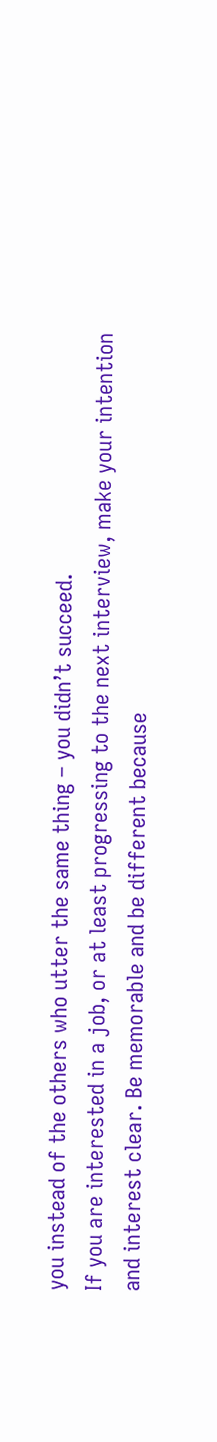you instead of the others who utter the same thing – you didn’t succeed.
If you are interested in a job, or at least progressing to the next interview, make your intention and interest clear. Be memorable and be different because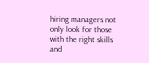hiring managers not only look for those with the right skills and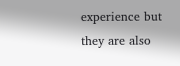experience but they are also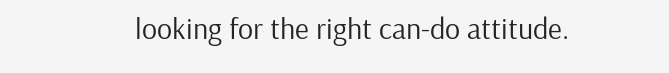looking for the right can-do attitude.